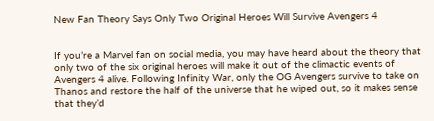New Fan Theory Says Only Two Original Heroes Will Survive Avengers 4


If you’re a Marvel fan on social media, you may have heard about the theory that only two of the six original heroes will make it out of the climactic events of Avengers 4 alive. Following Infinity War, only the OG Avengers survive to take on Thanos and restore the half of the universe that he wiped out, so it makes sense that they’d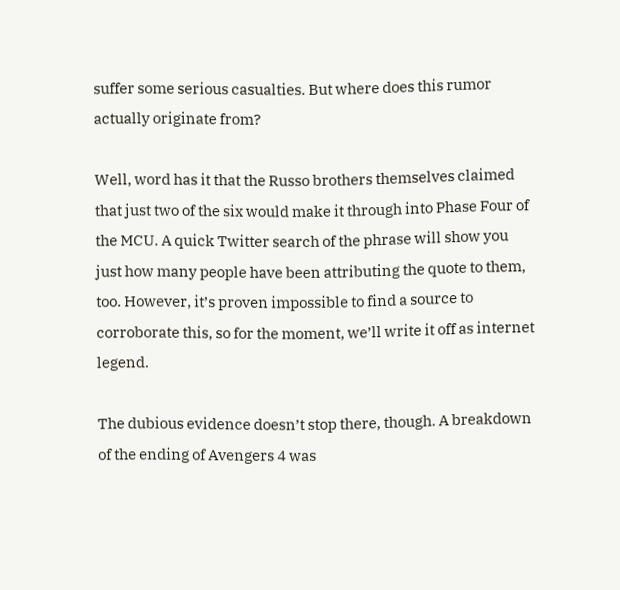suffer some serious casualties. But where does this rumor actually originate from?

Well, word has it that the Russo brothers themselves claimed that just two of the six would make it through into Phase Four of the MCU. A quick Twitter search of the phrase will show you just how many people have been attributing the quote to them, too. However, it’s proven impossible to find a source to corroborate this, so for the moment, we’ll write it off as internet legend.

The dubious evidence doesn’t stop there, though. A breakdown of the ending of Avengers 4 was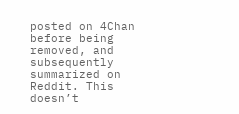posted on 4Chan before being removed, and subsequently summarized on Reddit. This doesn’t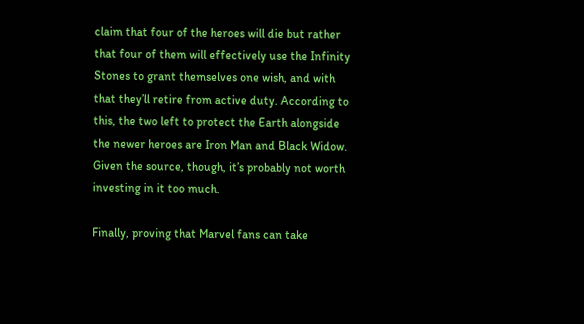claim that four of the heroes will die but rather that four of them will effectively use the Infinity Stones to grant themselves one wish, and with that they’ll retire from active duty. According to this, the two left to protect the Earth alongside the newer heroes are Iron Man and Black Widow. Given the source, though, it’s probably not worth investing in it too much.

Finally, proving that Marvel fans can take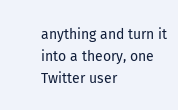anything and turn it into a theory, one Twitter user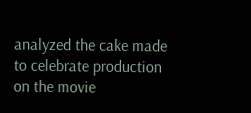analyzed the cake made to celebrate production on the movie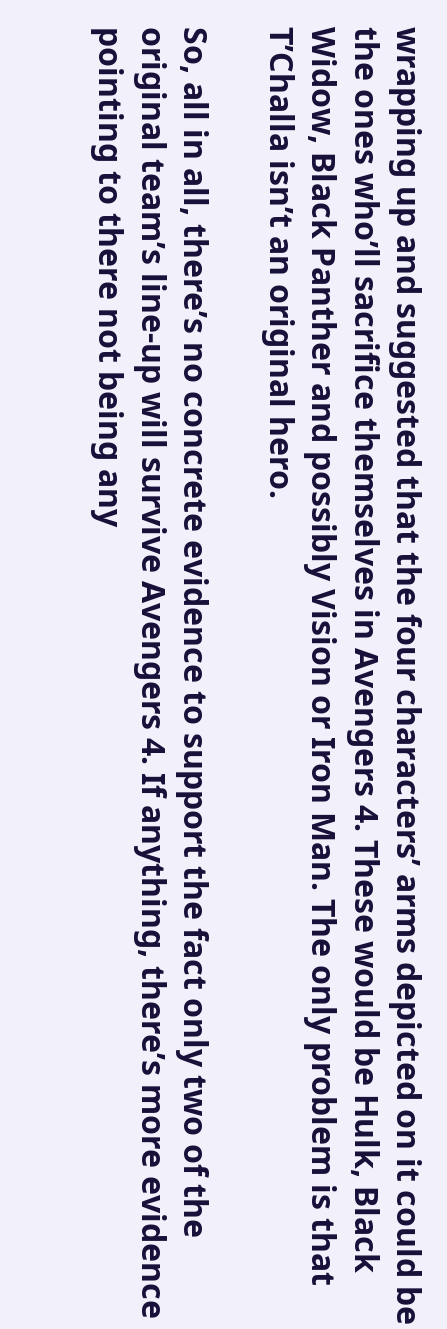wrapping up and suggested that the four characters’ arms depicted on it could be the ones who’ll sacrifice themselves in Avengers 4. These would be Hulk, Black Widow, Black Panther and possibly Vision or Iron Man. The only problem is that T’Challa isn’t an original hero.

So, all in all, there’s no concrete evidence to support the fact only two of the original team’s line-up will survive Avengers 4. If anything, there’s more evidence pointing to there not being any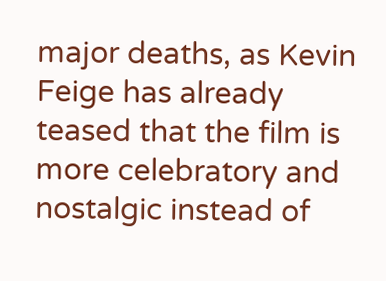major deaths, as Kevin Feige has already teased that the film is more celebratory and nostalgic instead of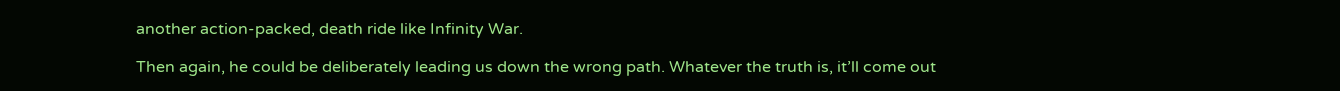another action-packed, death ride like Infinity War.

Then again, he could be deliberately leading us down the wrong path. Whatever the truth is, it’ll come out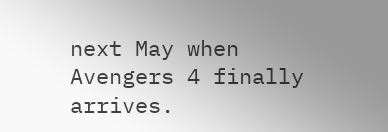next May when Avengers 4 finally arrives.